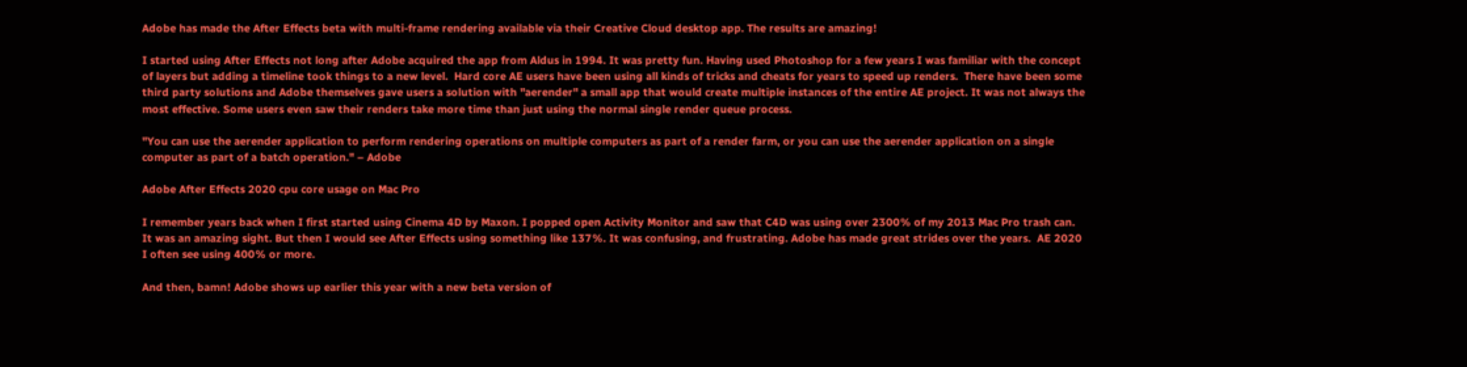Adobe has made the After Effects beta with multi-frame rendering available via their Creative Cloud desktop app. The results are amazing!

I started using After Effects not long after Adobe acquired the app from Aldus in 1994. It was pretty fun. Having used Photoshop for a few years I was familiar with the concept of layers but adding a timeline took things to a new level.  Hard core AE users have been using all kinds of tricks and cheats for years to speed up renders.  There have been some third party solutions and Adobe themselves gave users a solution with "aerender" a small app that would create multiple instances of the entire AE project. It was not always the most effective. Some users even saw their renders take more time than just using the normal single render queue process.

"You can use the aerender application to perform rendering operations on multiple computers as part of a render farm, or you can use the aerender application on a single computer as part of a batch operation." – Adobe

Adobe After Effects 2020 cpu core usage on Mac Pro

I remember years back when I first started using Cinema 4D by Maxon. I popped open Activity Monitor and saw that C4D was using over 2300% of my 2013 Mac Pro trash can. It was an amazing sight. But then I would see After Effects using something like 137%. It was confusing, and frustrating. Adobe has made great strides over the years.  AE 2020 I often see using 400% or more.

And then, bamn! Adobe shows up earlier this year with a new beta version of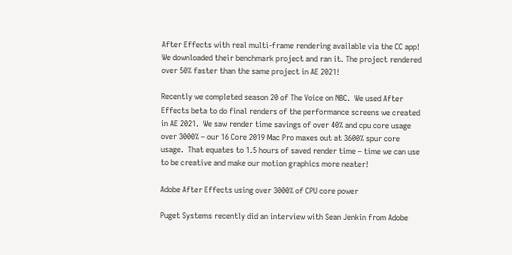After Effects with real multi-frame rendering available via the CC app! We downloaded their benchmark project and ran it. The project rendered over 50% faster than the same project in AE 2021!

Recently we completed season 20 of The Voice on NBC.  We used After Effects beta to do final renders of the performance screens we created in AE 2021.  We saw render time savings of over 40% and cpu core usage over 3000% – our 16 Core 2019 Mac Pro maxes out at 3600% spur core usage.  That equates to 1.5 hours of saved render time – time we can use to be creative and make our motion graphics more neater!

Adobe After Effects using over 3000% of CPU core power

Puget Systems recently did an interview with Sean Jenkin from Adobe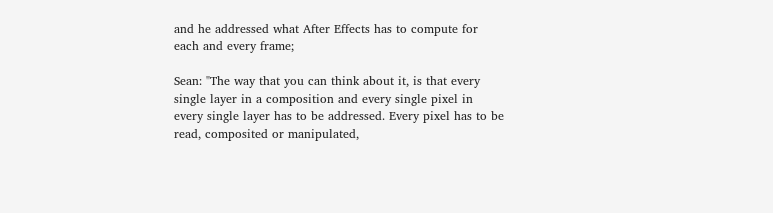and he addressed what After Effects has to compute for each and every frame;

Sean: "The way that you can think about it, is that every single layer in a composition and every single pixel in every single layer has to be addressed. Every pixel has to be read, composited or manipulated,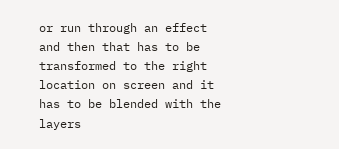or run through an effect and then that has to be transformed to the right location on screen and it has to be blended with the layers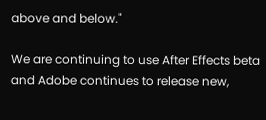above and below."

We are continuing to use After Effects beta and Adobe continues to release new,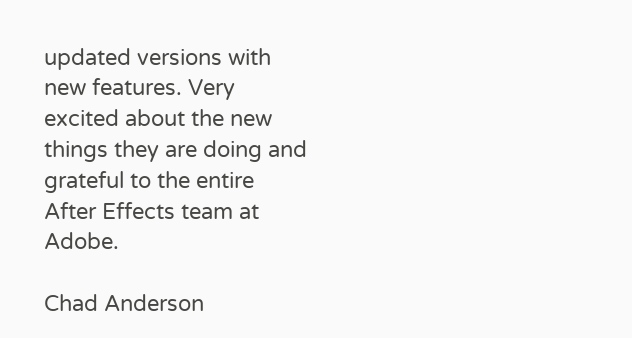updated versions with new features. Very excited about the new things they are doing and grateful to the entire After Effects team at Adobe.

Chad Anderson